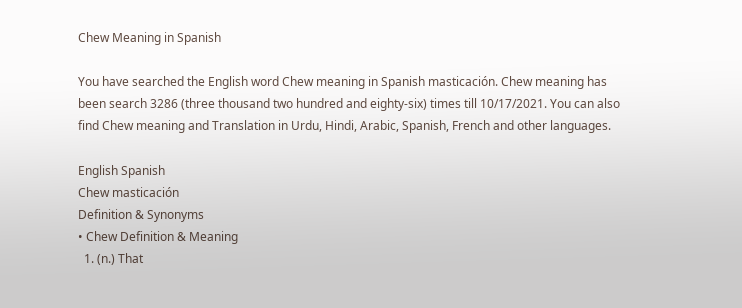Chew Meaning in Spanish

You have searched the English word Chew meaning in Spanish masticación. Chew meaning has been search 3286 (three thousand two hundred and eighty-six) times till 10/17/2021. You can also find Chew meaning and Translation in Urdu, Hindi, Arabic, Spanish, French and other languages.

English Spanish
Chew masticación
Definition & Synonyms
• Chew Definition & Meaning
  1. (n.) That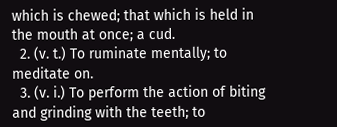which is chewed; that which is held in the mouth at once; a cud.
  2. (v. t.) To ruminate mentally; to meditate on.
  3. (v. i.) To perform the action of biting and grinding with the teeth; to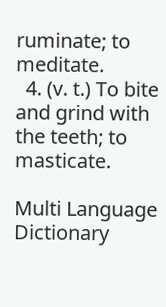ruminate; to meditate.
  4. (v. t.) To bite and grind with the teeth; to masticate.

Multi Language Dictionary